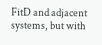FitD and adjacent systems, but with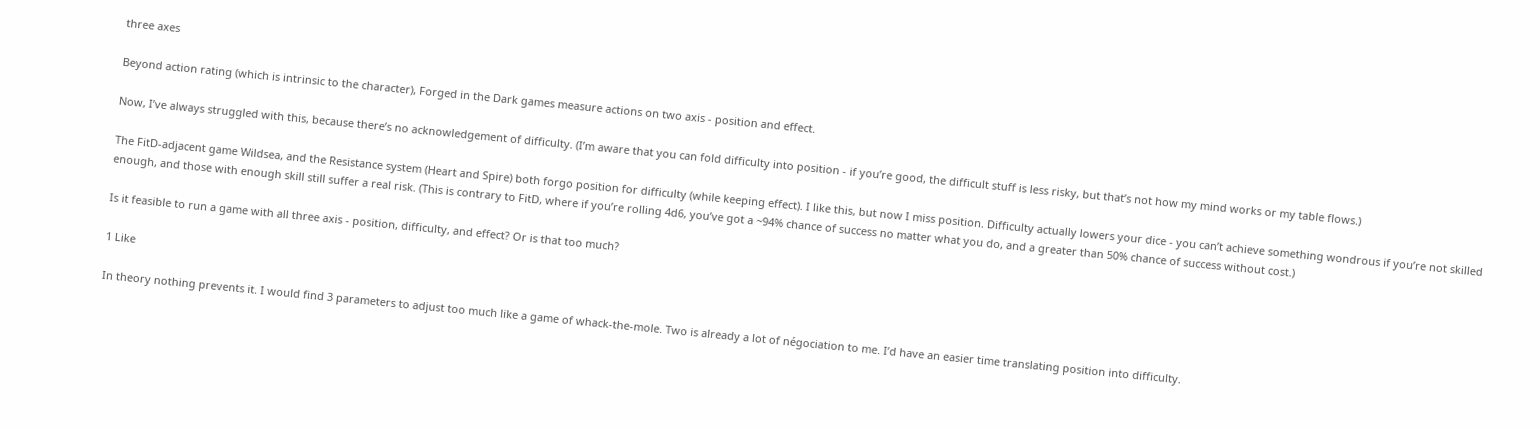three axes

Beyond action rating (which is intrinsic to the character), Forged in the Dark games measure actions on two axis - position and effect.

Now, I’ve always struggled with this, because there’s no acknowledgement of difficulty. (I’m aware that you can fold difficulty into position - if you’re good, the difficult stuff is less risky, but that’s not how my mind works or my table flows.)

The FitD-adjacent game Wildsea, and the Resistance system (Heart and Spire) both forgo position for difficulty (while keeping effect). I like this, but now I miss position. Difficulty actually lowers your dice - you can’t achieve something wondrous if you’re not skilled enough, and those with enough skill still suffer a real risk. (This is contrary to FitD, where if you’re rolling 4d6, you’ve got a ~94% chance of success no matter what you do, and a greater than 50% chance of success without cost.)

Is it feasible to run a game with all three axis - position, difficulty, and effect? Or is that too much?

1 Like

In theory nothing prevents it. I would find 3 parameters to adjust too much like a game of whack-the-mole. Two is already a lot of négociation to me. I’d have an easier time translating position into difficulty.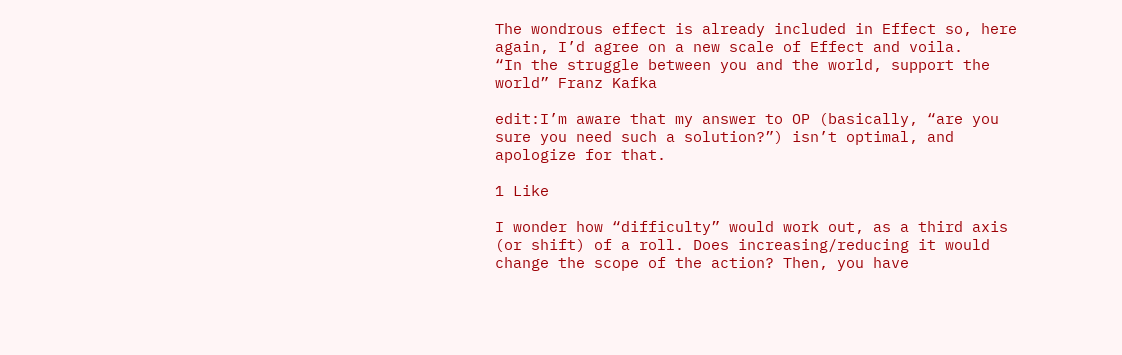The wondrous effect is already included in Effect so, here again, I’d agree on a new scale of Effect and voila.
“In the struggle between you and the world, support the world” Franz Kafka

edit:I’m aware that my answer to OP (basically, “are you sure you need such a solution?”) isn’t optimal, and apologize for that.

1 Like

I wonder how “difficulty” would work out, as a third axis (or shift) of a roll. Does increasing/reducing it would change the scope of the action? Then, you have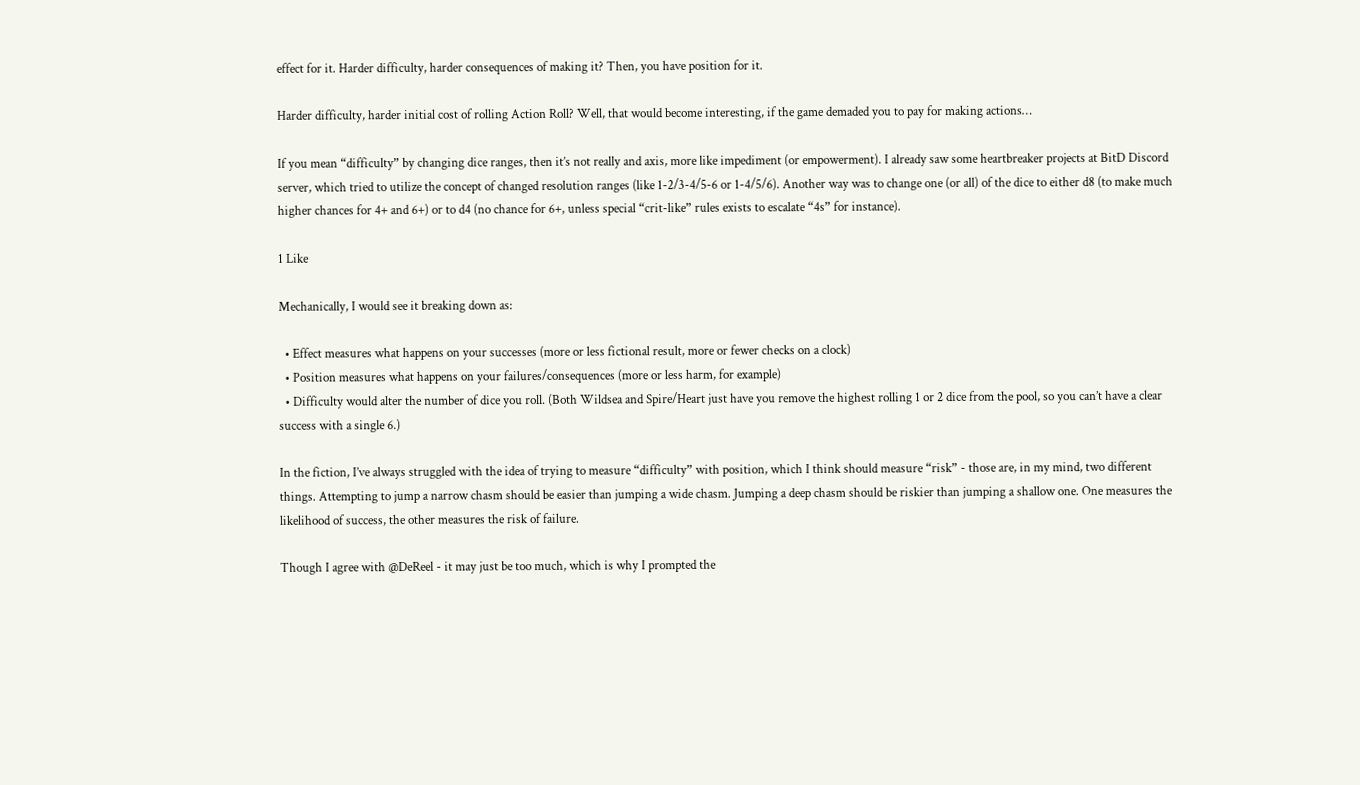effect for it. Harder difficulty, harder consequences of making it? Then, you have position for it.

Harder difficulty, harder initial cost of rolling Action Roll? Well, that would become interesting, if the game demaded you to pay for making actions…

If you mean “difficulty” by changing dice ranges, then it’s not really and axis, more like impediment (or empowerment). I already saw some heartbreaker projects at BitD Discord server, which tried to utilize the concept of changed resolution ranges (like 1-2/3-4/5-6 or 1-4/5/6). Another way was to change one (or all) of the dice to either d8 (to make much higher chances for 4+ and 6+) or to d4 (no chance for 6+, unless special “crit-like” rules exists to escalate “4s” for instance).

1 Like

Mechanically, I would see it breaking down as:

  • Effect measures what happens on your successes (more or less fictional result, more or fewer checks on a clock)
  • Position measures what happens on your failures/consequences (more or less harm, for example)
  • Difficulty would alter the number of dice you roll. (Both Wildsea and Spire/Heart just have you remove the highest rolling 1 or 2 dice from the pool, so you can’t have a clear success with a single 6.)

In the fiction, I’ve always struggled with the idea of trying to measure “difficulty” with position, which I think should measure “risk” - those are, in my mind, two different things. Attempting to jump a narrow chasm should be easier than jumping a wide chasm. Jumping a deep chasm should be riskier than jumping a shallow one. One measures the likelihood of success, the other measures the risk of failure.

Though I agree with @DeReel - it may just be too much, which is why I prompted the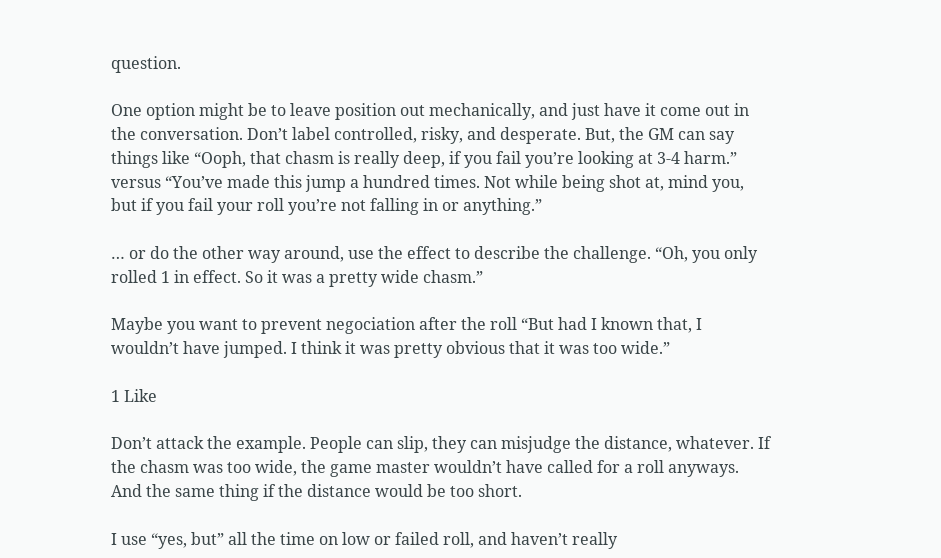question.

One option might be to leave position out mechanically, and just have it come out in the conversation. Don’t label controlled, risky, and desperate. But, the GM can say things like “Ooph, that chasm is really deep, if you fail you’re looking at 3-4 harm.” versus “You’ve made this jump a hundred times. Not while being shot at, mind you, but if you fail your roll you’re not falling in or anything.”

… or do the other way around, use the effect to describe the challenge. “Oh, you only rolled 1 in effect. So it was a pretty wide chasm.”

Maybe you want to prevent negociation after the roll “But had I known that, I wouldn’t have jumped. I think it was pretty obvious that it was too wide.”

1 Like

Don’t attack the example. People can slip, they can misjudge the distance, whatever. If the chasm was too wide, the game master wouldn’t have called for a roll anyways. And the same thing if the distance would be too short.

I use “yes, but” all the time on low or failed roll, and haven’t really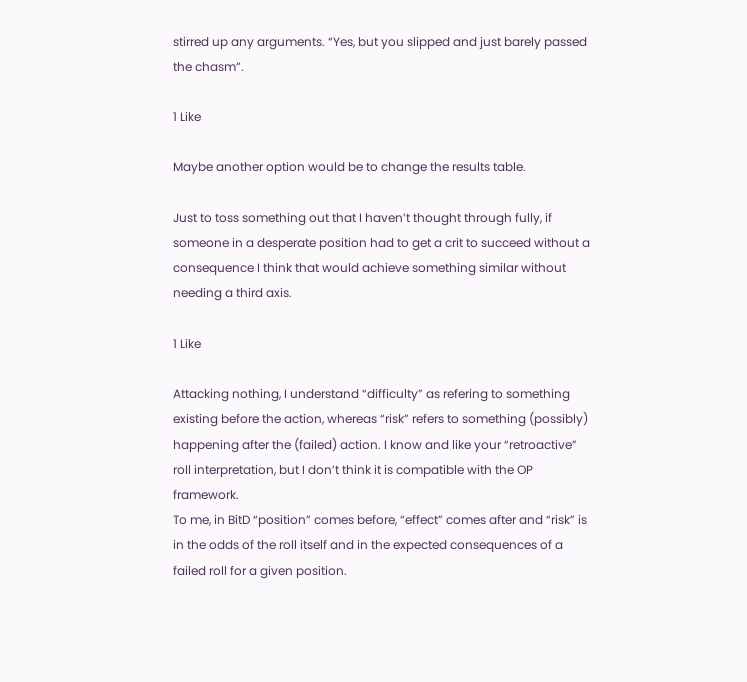stirred up any arguments. “Yes, but you slipped and just barely passed the chasm”.

1 Like

Maybe another option would be to change the results table.

Just to toss something out that I haven’t thought through fully, if someone in a desperate position had to get a crit to succeed without a consequence I think that would achieve something similar without needing a third axis.

1 Like

Attacking nothing, I understand “difficulty” as refering to something existing before the action, whereas “risk” refers to something (possibly) happening after the (failed) action. I know and like your “retroactive” roll interpretation, but I don’t think it is compatible with the OP framework.
To me, in BitD “position” comes before, “effect” comes after and “risk” is in the odds of the roll itself and in the expected consequences of a failed roll for a given position.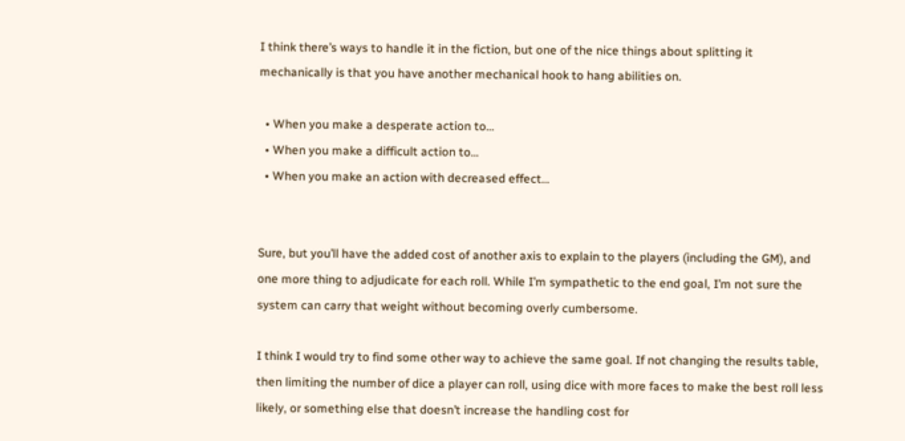I think there’s ways to handle it in the fiction, but one of the nice things about splitting it mechanically is that you have another mechanical hook to hang abilities on.

  • When you make a desperate action to…
  • When you make a difficult action to…
  • When you make an action with decreased effect…


Sure, but you’ll have the added cost of another axis to explain to the players (including the GM), and one more thing to adjudicate for each roll. While I’m sympathetic to the end goal, I’m not sure the system can carry that weight without becoming overly cumbersome.

I think I would try to find some other way to achieve the same goal. If not changing the results table, then limiting the number of dice a player can roll, using dice with more faces to make the best roll less likely, or something else that doesn’t increase the handling cost for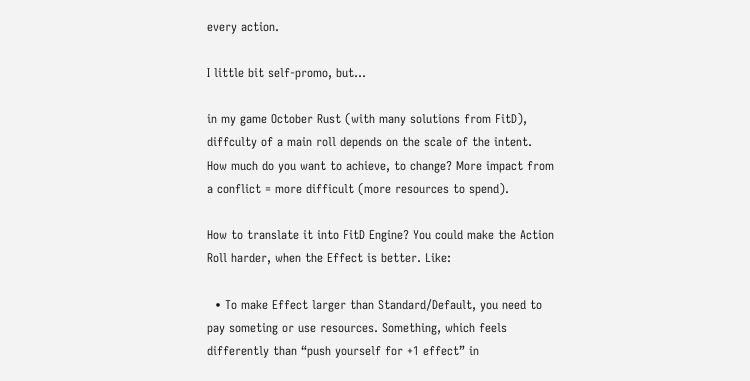every action.

I little bit self-promo, but…

in my game October Rust (with many solutions from FitD), diffculty of a main roll depends on the scale of the intent. How much do you want to achieve, to change? More impact from a conflict = more difficult (more resources to spend).

How to translate it into FitD Engine? You could make the Action Roll harder, when the Effect is better. Like:

  • To make Effect larger than Standard/Default, you need to pay someting or use resources. Something, which feels differently than “push yourself for +1 effect” in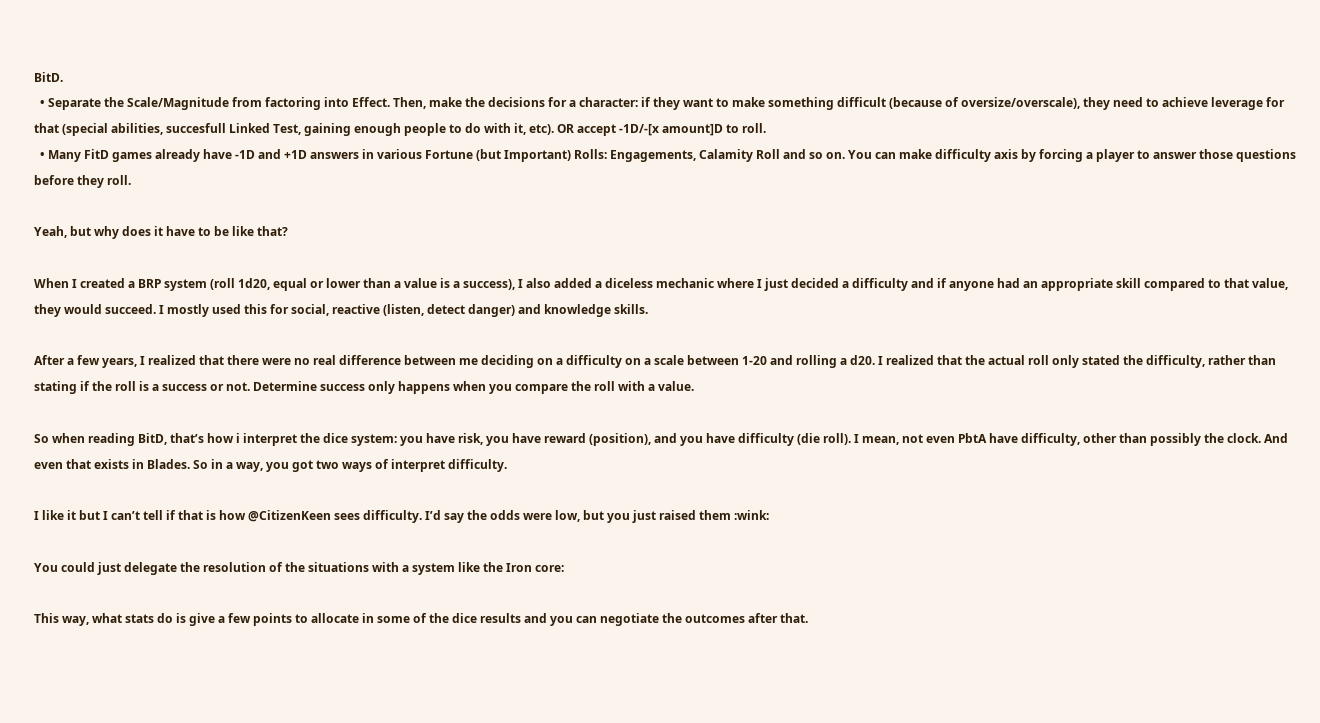BitD.
  • Separate the Scale/Magnitude from factoring into Effect. Then, make the decisions for a character: if they want to make something difficult (because of oversize/overscale), they need to achieve leverage for that (special abilities, succesfull Linked Test, gaining enough people to do with it, etc). OR accept -1D/-[x amount]D to roll.
  • Many FitD games already have -1D and +1D answers in various Fortune (but Important) Rolls: Engagements, Calamity Roll and so on. You can make difficulty axis by forcing a player to answer those questions before they roll.

Yeah, but why does it have to be like that?

When I created a BRP system (roll 1d20, equal or lower than a value is a success), I also added a diceless mechanic where I just decided a difficulty and if anyone had an appropriate skill compared to that value, they would succeed. I mostly used this for social, reactive (listen, detect danger) and knowledge skills.

After a few years, I realized that there were no real difference between me deciding on a difficulty on a scale between 1-20 and rolling a d20. I realized that the actual roll only stated the difficulty, rather than stating if the roll is a success or not. Determine success only happens when you compare the roll with a value.

So when reading BitD, that’s how i interpret the dice system: you have risk, you have reward (position), and you have difficulty (die roll). I mean, not even PbtA have difficulty, other than possibly the clock. And even that exists in Blades. So in a way, you got two ways of interpret difficulty.

I like it but I can’t tell if that is how @CitizenKeen sees difficulty. I’d say the odds were low, but you just raised them :wink:

You could just delegate the resolution of the situations with a system like the Iron core:

This way, what stats do is give a few points to allocate in some of the dice results and you can negotiate the outcomes after that.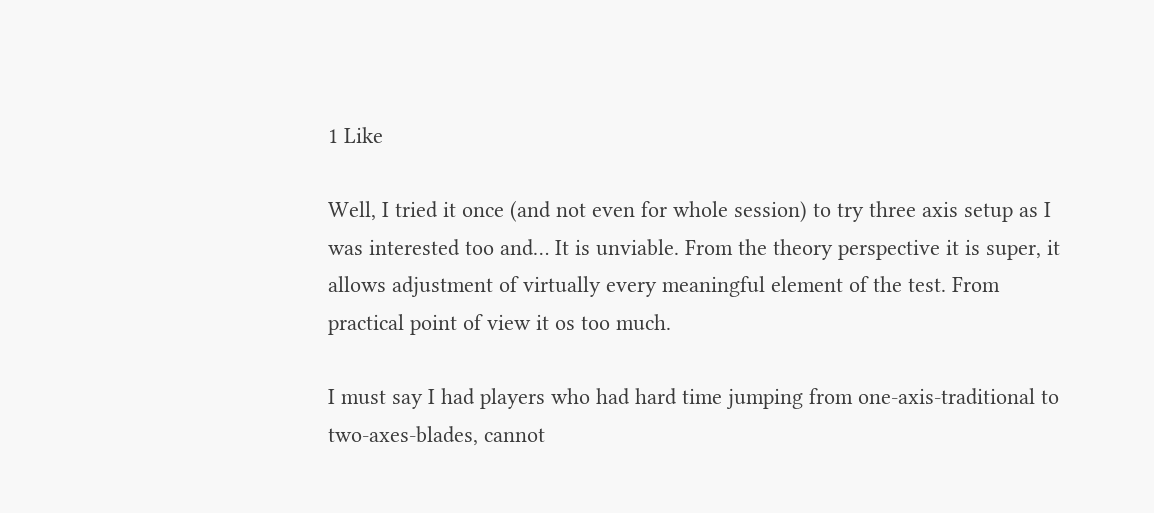1 Like

Well, I tried it once (and not even for whole session) to try three axis setup as I was interested too and… It is unviable. From the theory perspective it is super, it allows adjustment of virtually every meaningful element of the test. From practical point of view it os too much.

I must say I had players who had hard time jumping from one-axis-traditional to two-axes-blades, cannot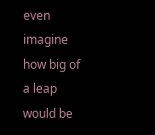even imagine how big of a leap would be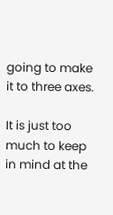going to make it to three axes.

It is just too much to keep in mind at the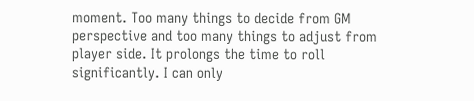moment. Too many things to decide from GM perspective and too many things to adjust from player side. It prolongs the time to roll significantly. I can only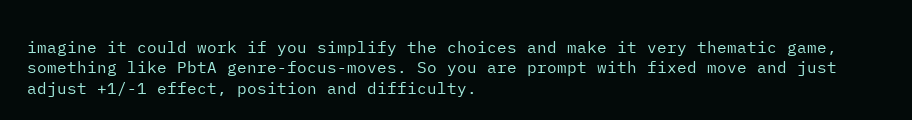imagine it could work if you simplify the choices and make it very thematic game, something like PbtA genre-focus-moves. So you are prompt with fixed move and just adjust +1/-1 effect, position and difficulty.